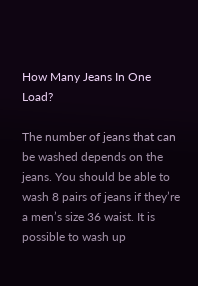How Many Jeans In One Load?

The number of jeans that can be washed depends on the jeans. You should be able to wash 8 pairs of jeans if they’re a men’s size 36 waist. It is possible to wash up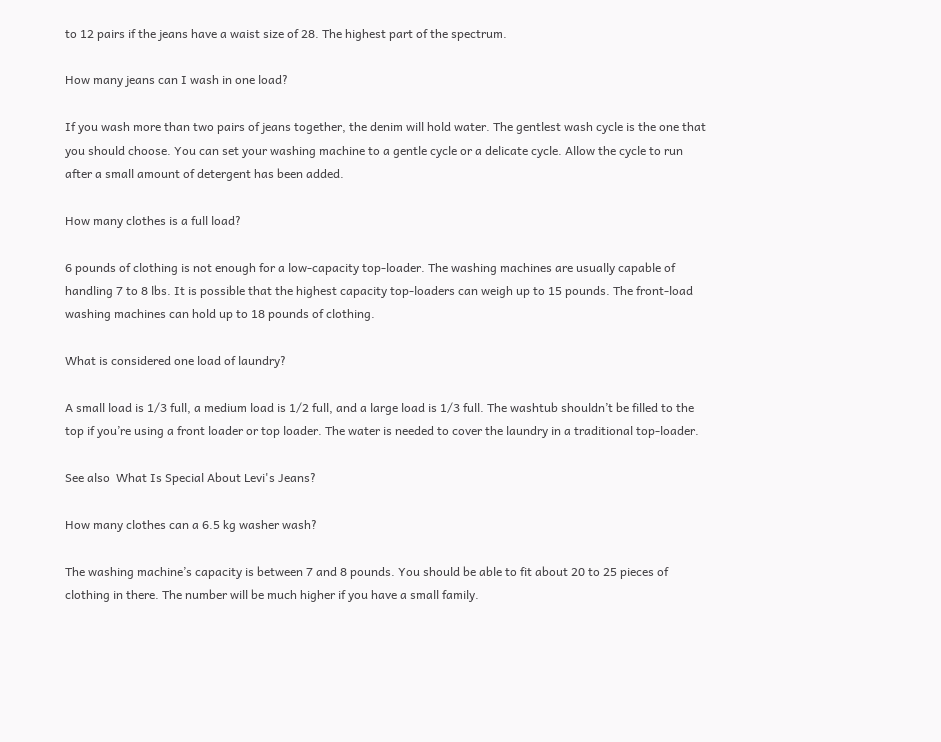to 12 pairs if the jeans have a waist size of 28. The highest part of the spectrum.

How many jeans can I wash in one load?

If you wash more than two pairs of jeans together, the denim will hold water. The gentlest wash cycle is the one that you should choose. You can set your washing machine to a gentle cycle or a delicate cycle. Allow the cycle to run after a small amount of detergent has been added.

How many clothes is a full load?

6 pounds of clothing is not enough for a low-capacity top-loader. The washing machines are usually capable of handling 7 to 8 lbs. It is possible that the highest capacity top-loaders can weigh up to 15 pounds. The front-load washing machines can hold up to 18 pounds of clothing.

What is considered one load of laundry?

A small load is 1/3 full, a medium load is 1/2 full, and a large load is 1/3 full. The washtub shouldn’t be filled to the top if you’re using a front loader or top loader. The water is needed to cover the laundry in a traditional top-loader.

See also  What Is Special About Levi's Jeans?

How many clothes can a 6.5 kg washer wash?

The washing machine’s capacity is between 7 and 8 pounds. You should be able to fit about 20 to 25 pieces of clothing in there. The number will be much higher if you have a small family.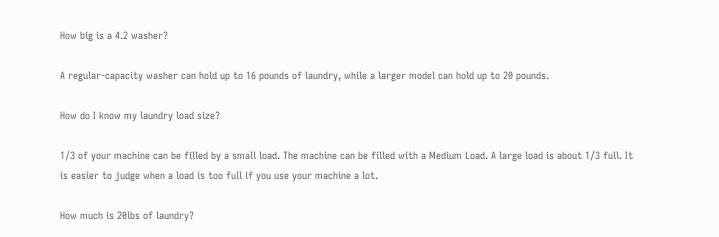How big is a 4.2 washer?

A regular-capacity washer can hold up to 16 pounds of laundry, while a larger model can hold up to 20 pounds.

How do I know my laundry load size?

1/3 of your machine can be filled by a small load. The machine can be filled with a Medium Load. A large load is about 1/3 full. It is easier to judge when a load is too full if you use your machine a lot.

How much is 20lbs of laundry?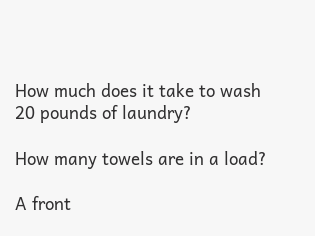How much does it take to wash 20 pounds of laundry?

How many towels are in a load?

A front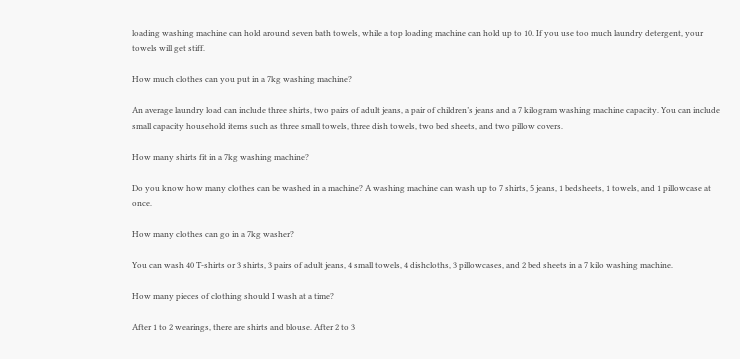loading washing machine can hold around seven bath towels, while a top loading machine can hold up to 10. If you use too much laundry detergent, your towels will get stiff.

How much clothes can you put in a 7kg washing machine?

An average laundry load can include three shirts, two pairs of adult jeans, a pair of children’s jeans and a 7 kilogram washing machine capacity. You can include small capacity household items such as three small towels, three dish towels, two bed sheets, and two pillow covers.

How many shirts fit in a 7kg washing machine?

Do you know how many clothes can be washed in a machine? A washing machine can wash up to 7 shirts, 5 jeans, 1 bedsheets, 1 towels, and 1 pillowcase at once.

How many clothes can go in a 7kg washer?

You can wash 40 T-shirts or 3 shirts, 3 pairs of adult jeans, 4 small towels, 4 dishcloths, 3 pillowcases, and 2 bed sheets in a 7 kilo washing machine.

How many pieces of clothing should I wash at a time?

After 1 to 2 wearings, there are shirts and blouse. After 2 to 3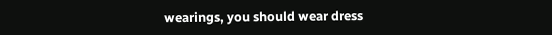wearings, you should wear dress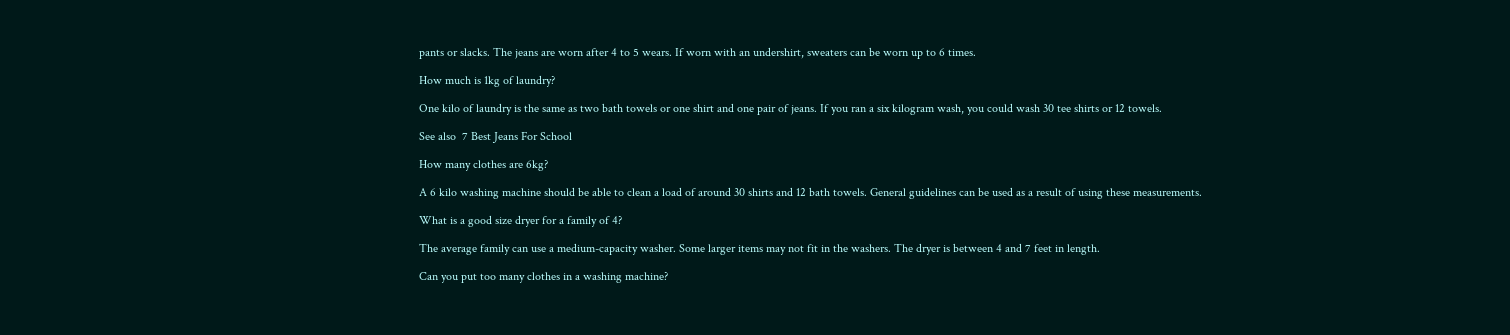pants or slacks. The jeans are worn after 4 to 5 wears. If worn with an undershirt, sweaters can be worn up to 6 times.

How much is 1kg of laundry?

One kilo of laundry is the same as two bath towels or one shirt and one pair of jeans. If you ran a six kilogram wash, you could wash 30 tee shirts or 12 towels.

See also  7 Best Jeans For School

How many clothes are 6kg?

A 6 kilo washing machine should be able to clean a load of around 30 shirts and 12 bath towels. General guidelines can be used as a result of using these measurements.

What is a good size dryer for a family of 4?

The average family can use a medium-capacity washer. Some larger items may not fit in the washers. The dryer is between 4 and 7 feet in length.

Can you put too many clothes in a washing machine?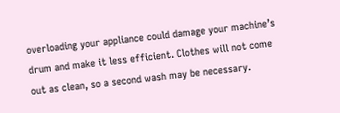overloading your appliance could damage your machine’s drum and make it less efficient. Clothes will not come out as clean, so a second wash may be necessary.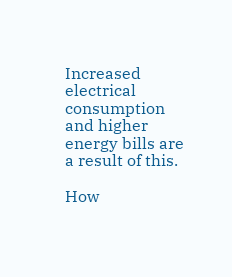Increased electrical consumption and higher energy bills are a result of this.

How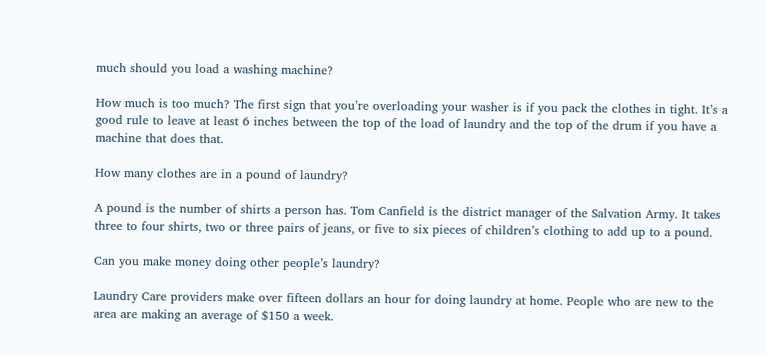much should you load a washing machine?

How much is too much? The first sign that you’re overloading your washer is if you pack the clothes in tight. It’s a good rule to leave at least 6 inches between the top of the load of laundry and the top of the drum if you have a machine that does that.

How many clothes are in a pound of laundry?

A pound is the number of shirts a person has. Tom Canfield is the district manager of the Salvation Army. It takes three to four shirts, two or three pairs of jeans, or five to six pieces of children’s clothing to add up to a pound.

Can you make money doing other people’s laundry?

Laundry Care providers make over fifteen dollars an hour for doing laundry at home. People who are new to the area are making an average of $150 a week.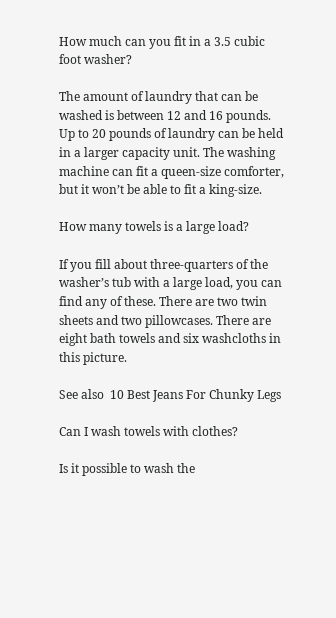How much can you fit in a 3.5 cubic foot washer?

The amount of laundry that can be washed is between 12 and 16 pounds. Up to 20 pounds of laundry can be held in a larger capacity unit. The washing machine can fit a queen-size comforter, but it won’t be able to fit a king-size.

How many towels is a large load?

If you fill about three-quarters of the washer’s tub with a large load, you can find any of these. There are two twin sheets and two pillowcases. There are eight bath towels and six washcloths in this picture.

See also  10 Best Jeans For Chunky Legs

Can I wash towels with clothes?

Is it possible to wash the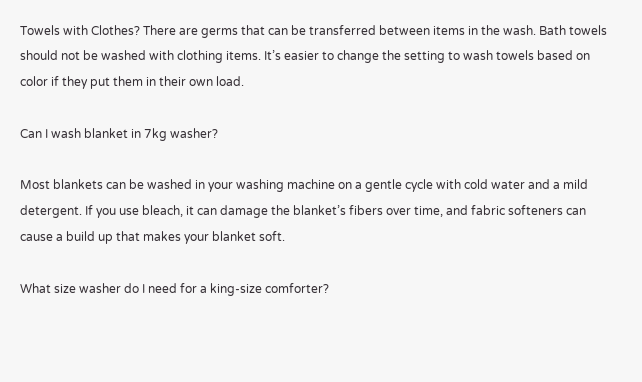Towels with Clothes? There are germs that can be transferred between items in the wash. Bath towels should not be washed with clothing items. It’s easier to change the setting to wash towels based on color if they put them in their own load.

Can I wash blanket in 7kg washer?

Most blankets can be washed in your washing machine on a gentle cycle with cold water and a mild detergent. If you use bleach, it can damage the blanket’s fibers over time, and fabric softeners can cause a build up that makes your blanket soft.

What size washer do I need for a king-size comforter?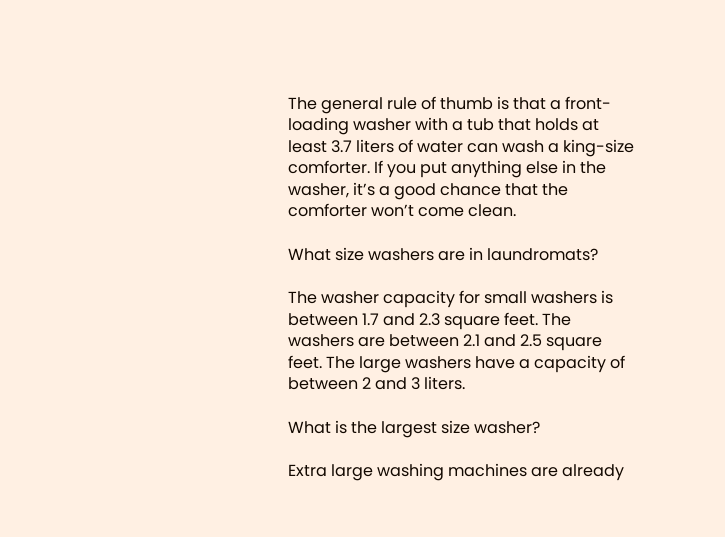The general rule of thumb is that a front-loading washer with a tub that holds at least 3.7 liters of water can wash a king-size comforter. If you put anything else in the washer, it’s a good chance that the comforter won’t come clean.

What size washers are in laundromats?

The washer capacity for small washers is between 1.7 and 2.3 square feet. The washers are between 2.1 and 2.5 square feet. The large washers have a capacity of between 2 and 3 liters.

What is the largest size washer?

Extra large washing machines are already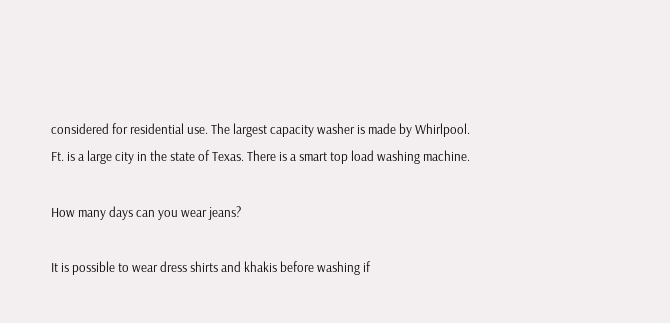considered for residential use. The largest capacity washer is made by Whirlpool. Ft. is a large city in the state of Texas. There is a smart top load washing machine.

How many days can you wear jeans?

It is possible to wear dress shirts and khakis before washing if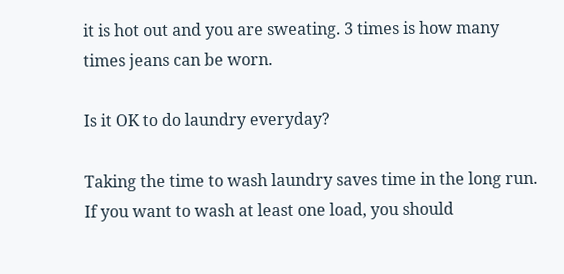it is hot out and you are sweating. 3 times is how many times jeans can be worn.

Is it OK to do laundry everyday?

Taking the time to wash laundry saves time in the long run. If you want to wash at least one load, you should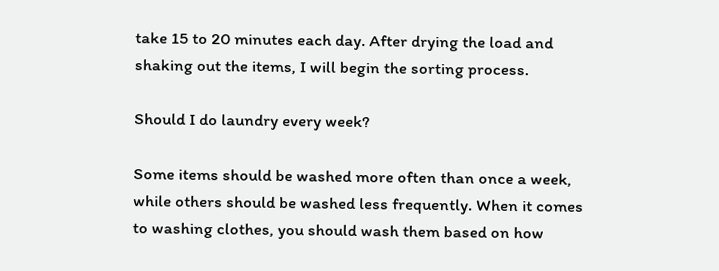take 15 to 20 minutes each day. After drying the load and shaking out the items, I will begin the sorting process.

Should I do laundry every week?

Some items should be washed more often than once a week, while others should be washed less frequently. When it comes to washing clothes, you should wash them based on how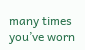many times you’ve worn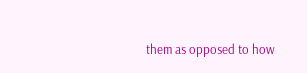them as opposed to how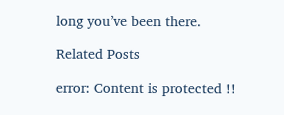long you’ve been there.

Related Posts

error: Content is protected !!